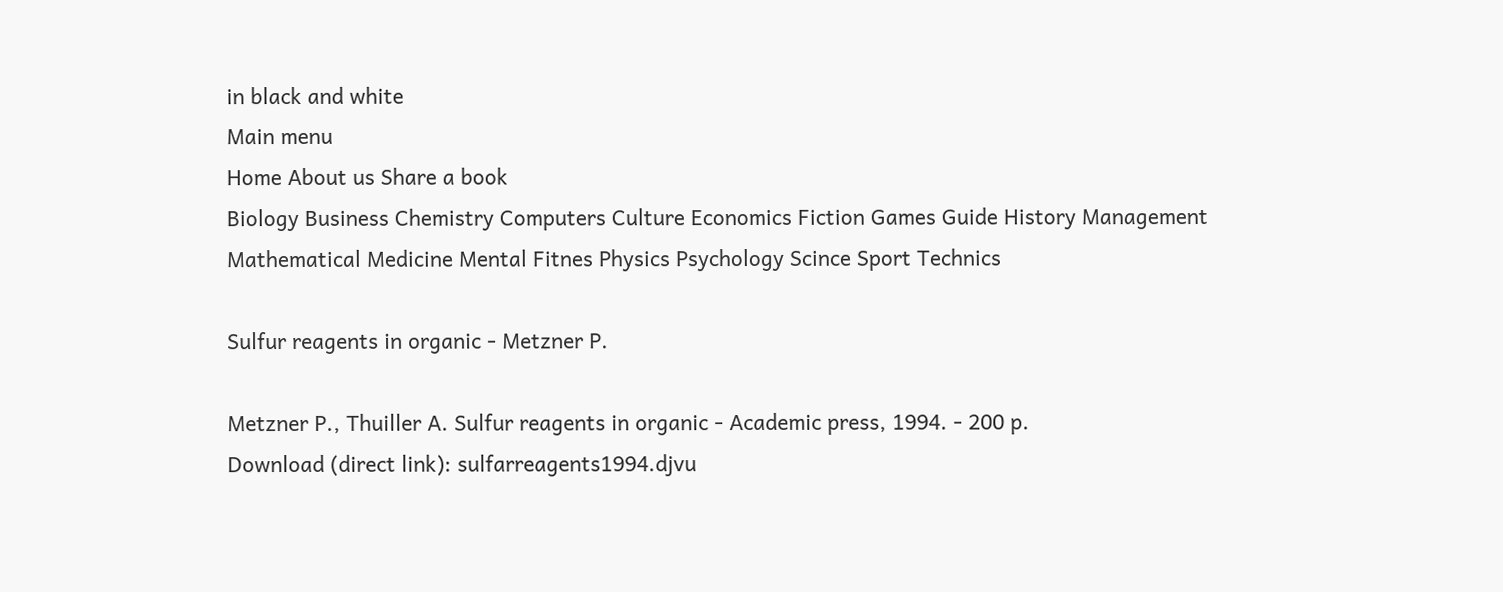in black and white
Main menu
Home About us Share a book
Biology Business Chemistry Computers Culture Economics Fiction Games Guide History Management Mathematical Medicine Mental Fitnes Physics Psychology Scince Sport Technics

Sulfur reagents in organic - Metzner P.

Metzner P., Thuiller A. Sulfur reagents in organic - Academic press, 1994. - 200 p.
Download (direct link): sulfarreagents1994.djvu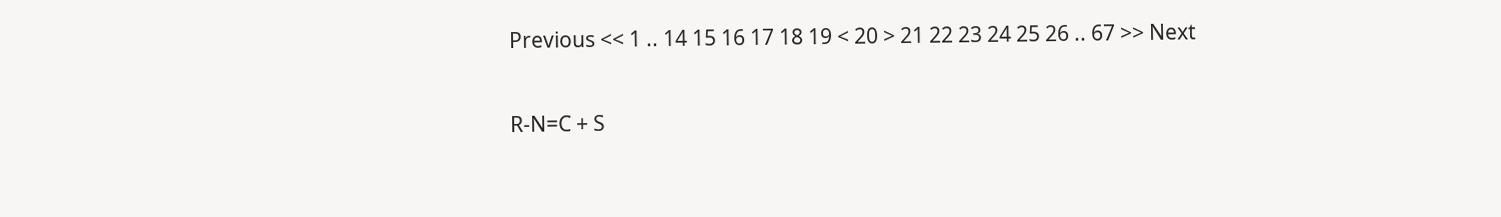Previous << 1 .. 14 15 16 17 18 19 < 20 > 21 22 23 24 25 26 .. 67 >> Next

R-N=C + S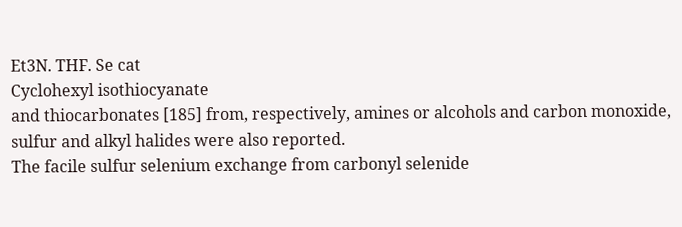Et3N. THF. Se cat
Cyclohexyl isothiocyanate
and thiocarbonates [185] from, respectively, amines or alcohols and carbon monoxide, sulfur and alkyl halides were also reported.
The facile sulfur selenium exchange from carbonyl selenide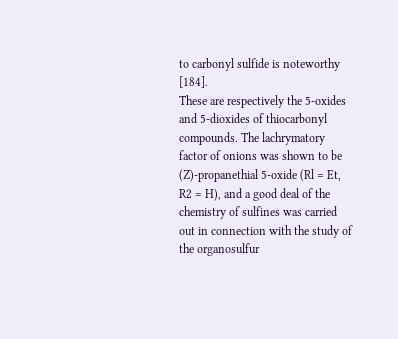to carbonyl sulfide is noteworthy [184].
These are respectively the 5-oxides and 5-dioxides of thiocarbonyl compounds. The lachrymatory factor of onions was shown to be (Z)-propanethial 5-oxide (Rl = Et, R2 = H), and a good deal of the chemistry of sulfines was carried out in connection with the study of the organosulfur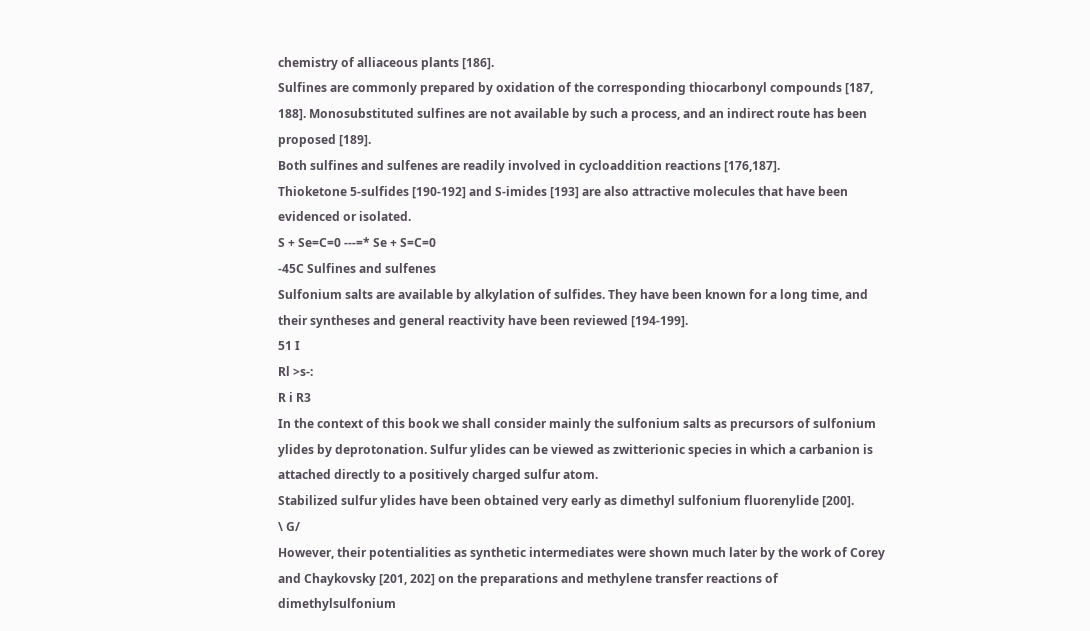chemistry of alliaceous plants [186].
Sulfines are commonly prepared by oxidation of the corresponding thiocarbonyl compounds [187, 188]. Monosubstituted sulfines are not available by such a process, and an indirect route has been proposed [189].
Both sulfines and sulfenes are readily involved in cycloaddition reactions [176,187].
Thioketone 5-sulfides [190-192] and S-imides [193] are also attractive molecules that have been evidenced or isolated.
S + Se=C=0 ---=* Se + S=C=0
-45C Sulfines and sulfenes
Sulfonium salts are available by alkylation of sulfides. They have been known for a long time, and their syntheses and general reactivity have been reviewed [194-199].
51 I
Rl >s-:
R i R3
In the context of this book we shall consider mainly the sulfonium salts as precursors of sulfonium ylides by deprotonation. Sulfur ylides can be viewed as zwitterionic species in which a carbanion is attached directly to a positively charged sulfur atom.
Stabilized sulfur ylides have been obtained very early as dimethyl sulfonium fluorenylide [200].
\ G/
However, their potentialities as synthetic intermediates were shown much later by the work of Corey and Chaykovsky [201, 202] on the preparations and methylene transfer reactions of dimethylsulfonium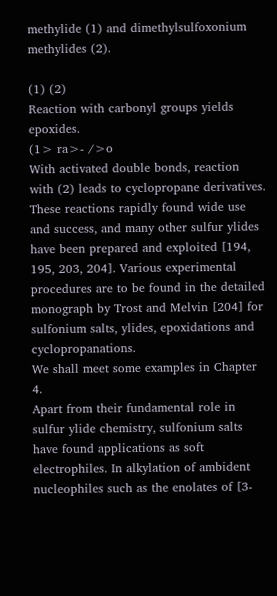methylide (1) and dimethylsulfoxonium methylides (2).

(1) (2)
Reaction with carbonyl groups yields epoxides.
(1> ra>- />o
With activated double bonds, reaction with (2) leads to cyclopropane derivatives.
These reactions rapidly found wide use and success, and many other sulfur ylides have been prepared and exploited [194, 195, 203, 204]. Various experimental procedures are to be found in the detailed monograph by Trost and Melvin [204] for sulfonium salts, ylides, epoxidations and cyclopropanations.
We shall meet some examples in Chapter 4.
Apart from their fundamental role in sulfur ylide chemistry, sulfonium salts have found applications as soft electrophiles. In alkylation of ambident nucleophiles such as the enolates of [3-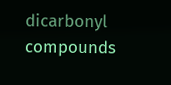dicarbonyl compounds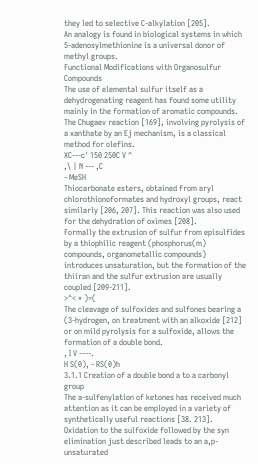they led to selective C-alkylation [205].
An analogy is found in biological systems in which 5-adenosylmethionine is a universal donor of methyl groups.
Functional Modifications with Organosulfur Compounds
The use of elemental sulfur itself as a dehydrogenating reagent has found some utility mainly in the formation of aromatic compounds.
The Chugaev reaction [169], involving pyrolysis of a xanthate by an Ej mechanism, is a classical method for olefins.
XC---c' 150 250C V ^
,\ | N --- ,C
- MeSH
Thiocarbonate esters, obtained from aryl chlorothionoformates and hydroxyl groups, react similarly [206, 207]. This reaction was also used for the dehydration of oximes [208].
Formally the extrusion of sulfur from episulfides by a thiophilic reagent (phosphorus(m) compounds, organometallic compounds) introduces unsaturation, but the formation of the thiiran and the sulfur extrusion are usually coupled [209-211].
>^< * )=(
The cleavage of sulfoxides and sulfones bearing a (3-hydrogen, on treatment with an alkoxide [212] or on mild pyrolysis for a sulfoxide, allows the formation of a double bond.
, I V ----.
H S(0), - RS(0)h
3.1.1 Creation of a double bond a to a carbonyl group
The a-sulfenylation of ketones has received much attention as it can be employed in a variety of synthetically useful reactions [38. 213]. Oxidation to the sulfoxide followed by the syn elimination just described leads to an a,p-unsaturated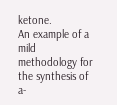ketone.
An example of a mild methodology for the synthesis of a-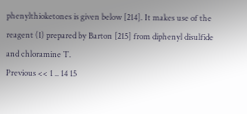phenylthioketones is given below [214]. It makes use of the reagent (1) prepared by Barton [215] from diphenyl disulfide and chloramine T.
Previous << 1 .. 14 15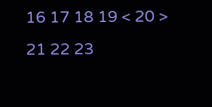16 17 18 19 < 20 > 21 22 23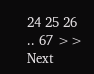24 25 26 .. 67 >> Next